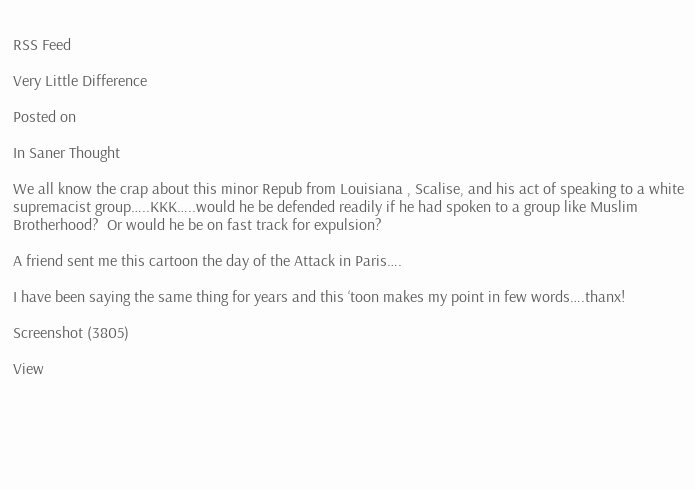RSS Feed

Very Little Difference

Posted on

In Saner Thought

We all know the crap about this minor Repub from Louisiana , Scalise, and his act of speaking to a white supremacist group…..KKK…..would he be defended readily if he had spoken to a group like Muslim Brotherhood?  Or would he be on fast track for expulsion?

A friend sent me this cartoon the day of the Attack in Paris….

I have been saying the same thing for years and this ‘toon makes my point in few words….thanx!

Screenshot (3805)

View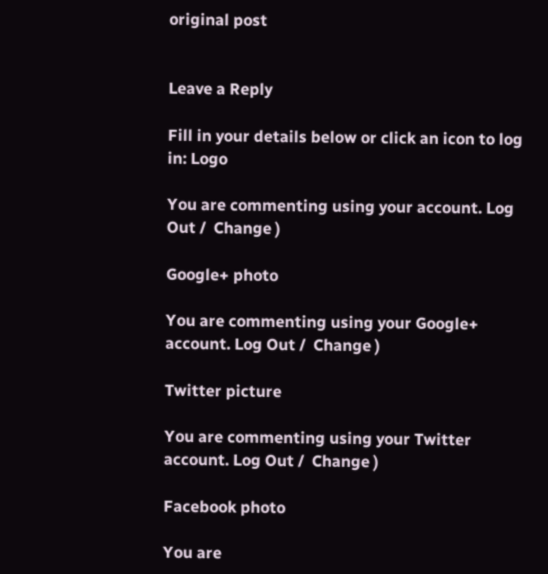original post


Leave a Reply

Fill in your details below or click an icon to log in: Logo

You are commenting using your account. Log Out /  Change )

Google+ photo

You are commenting using your Google+ account. Log Out /  Change )

Twitter picture

You are commenting using your Twitter account. Log Out /  Change )

Facebook photo

You are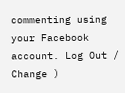commenting using your Facebook account. Log Out /  Change )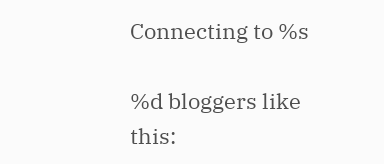Connecting to %s

%d bloggers like this: